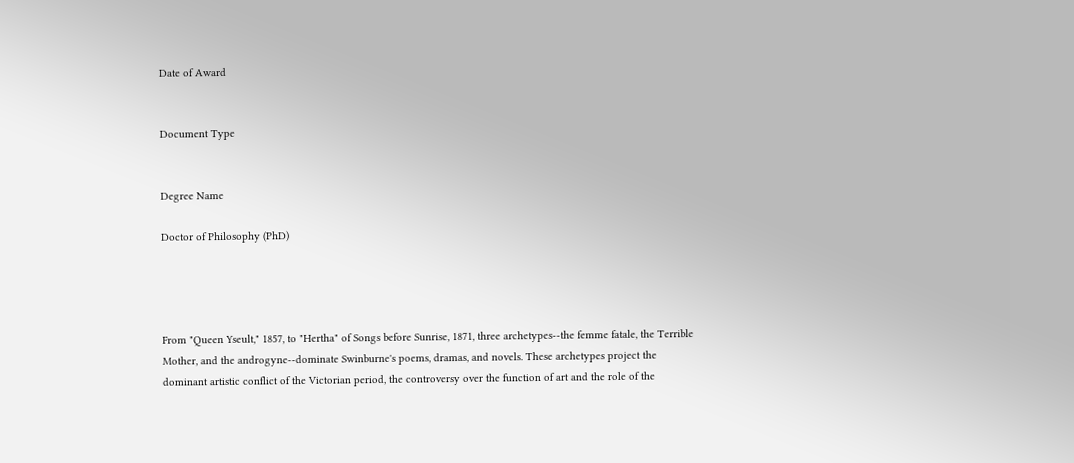Date of Award


Document Type


Degree Name

Doctor of Philosophy (PhD)




From "Queen Yseult," 1857, to "Hertha" of Songs before Sunrise, 1871, three archetypes--the femme fatale, the Terrible Mother, and the androgyne--dominate Swinburne's poems, dramas, and novels. These archetypes project the dominant artistic conflict of the Victorian period, the controversy over the function of art and the role of the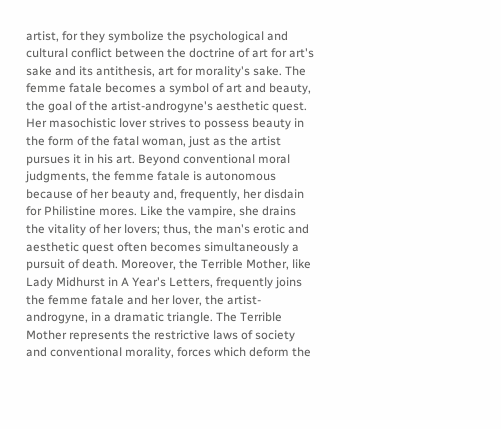artist, for they symbolize the psychological and cultural conflict between the doctrine of art for art's sake and its antithesis, art for morality's sake. The femme fatale becomes a symbol of art and beauty, the goal of the artist-androgyne's aesthetic quest. Her masochistic lover strives to possess beauty in the form of the fatal woman, just as the artist pursues it in his art. Beyond conventional moral judgments, the femme fatale is autonomous because of her beauty and, frequently, her disdain for Philistine mores. Like the vampire, she drains the vitality of her lovers; thus, the man's erotic and aesthetic quest often becomes simultaneously a pursuit of death. Moreover, the Terrible Mother, like Lady Midhurst in A Year's Letters, frequently joins the femme fatale and her lover, the artist-androgyne, in a dramatic triangle. The Terrible Mother represents the restrictive laws of society and conventional morality, forces which deform the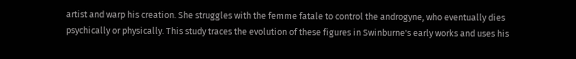artist and warp his creation. She struggles with the femme fatale to control the androgyne, who eventually dies psychically or physically. This study traces the evolution of these figures in Swinburne's early works and uses his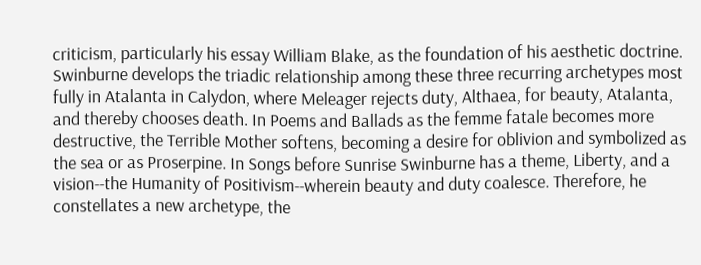criticism, particularly his essay William Blake, as the foundation of his aesthetic doctrine. Swinburne develops the triadic relationship among these three recurring archetypes most fully in Atalanta in Calydon, where Meleager rejects duty, Althaea, for beauty, Atalanta, and thereby chooses death. In Poems and Ballads as the femme fatale becomes more destructive, the Terrible Mother softens, becoming a desire for oblivion and symbolized as the sea or as Proserpine. In Songs before Sunrise Swinburne has a theme, Liberty, and a vision--the Humanity of Positivism--wherein beauty and duty coalesce. Therefore, he constellates a new archetype, the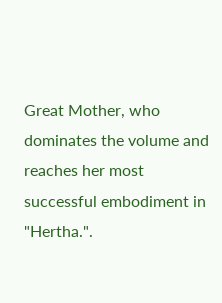Great Mother, who dominates the volume and reaches her most successful embodiment in "Hertha.".